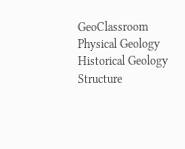GeoClassroom Physical Geology Historical Geology Structure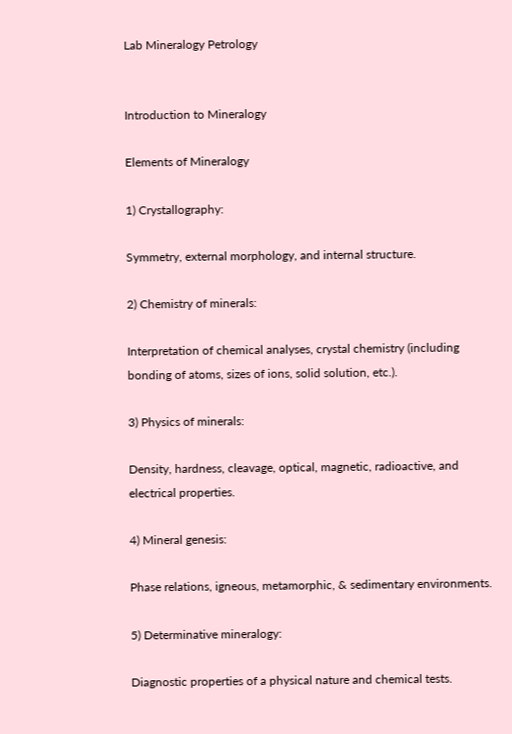Lab Mineralogy Petrology


Introduction to Mineralogy

Elements of Mineralogy

1) Crystallography:

Symmetry, external morphology, and internal structure.

2) Chemistry of minerals:

Interpretation of chemical analyses, crystal chemistry (including bonding of atoms, sizes of ions, solid solution, etc.).

3) Physics of minerals:

Density, hardness, cleavage, optical, magnetic, radioactive, and electrical properties.

4) Mineral genesis:

Phase relations, igneous, metamorphic, & sedimentary environments.

5) Determinative mineralogy:

Diagnostic properties of a physical nature and chemical tests.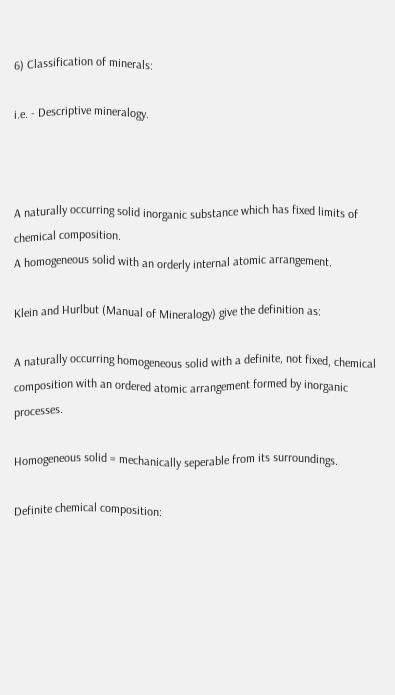6) Classification of minerals:

i.e. - Descriptive mineralogy.



A naturally occurring solid inorganic substance which has fixed limits of chemical composition.
A homogeneous solid with an orderly internal atomic arrangement.

Klein and Hurlbut (Manual of Mineralogy) give the definition as:

A naturally occurring homogeneous solid with a definite, not fixed, chemical composition with an ordered atomic arrangement formed by inorganic processes.

Homogeneous solid = mechanically seperable from its surroundings.

Definite chemical composition: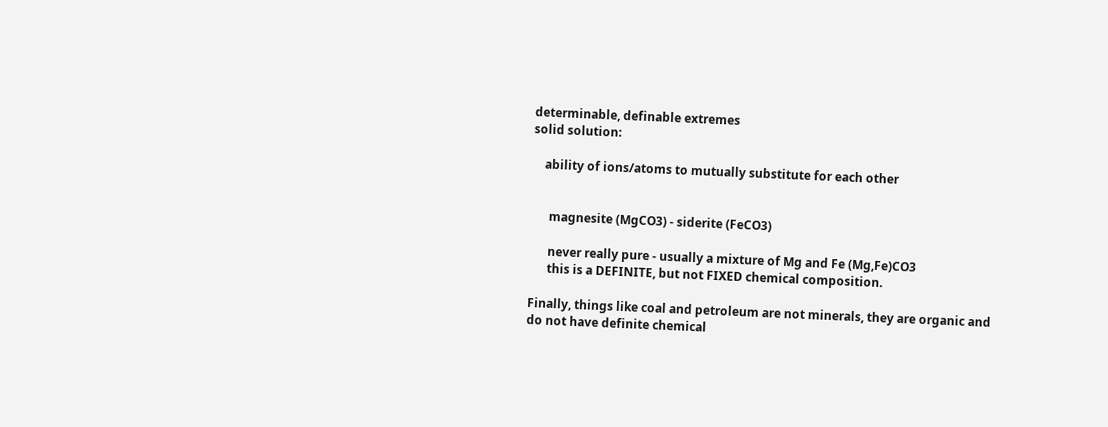determinable, definable extremes
solid solution:

    ability of ions/atoms to mutually substitute for each other


      magnesite (MgCO3) - siderite (FeCO3)

      never really pure - usually a mixture of Mg and Fe (Mg,Fe)CO3
      this is a DEFINITE, but not FIXED chemical composition.

Finally, things like coal and petroleum are not minerals, they are organic and do not have definite chemical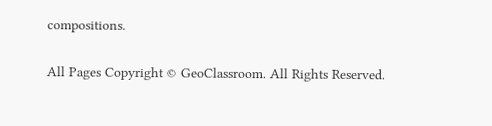compositions.

All Pages Copyright © GeoClassroom. All Rights Reserved.